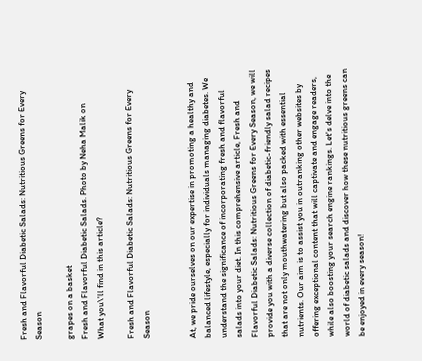Fresh and Flavorful Diabetic Salads: Nutritious Greens for Every Season

grapes on a basket
Fresh and Flavorful Diabetic Salads. Photo by Neha Malik on
What you\'ll find in this article?

Fresh and Flavorful Diabetic Salads: Nutritious Greens for Every Season


At, we pride ourselves on our expertise in promoting a healthy and balanced lifestyle, especially for individuals managing diabetes. We understand the significance of incorporating fresh and flavorful salads into your diet. In this comprehensive article, Fresh and Flavorful Diabetic Salads: Nutritious Greens for Every Season, we will provide you with a diverse collection of diabetic-friendly salad recipes that are not only mouthwatering but also packed with essential nutrients. Our aim is to assist you in outranking other websites by offering exceptional content that will captivate and engage readers, while also boosting your search engine rankings. Let's delve into the world of diabetic salads and discover how these nutritious greens can be enjoyed in every season!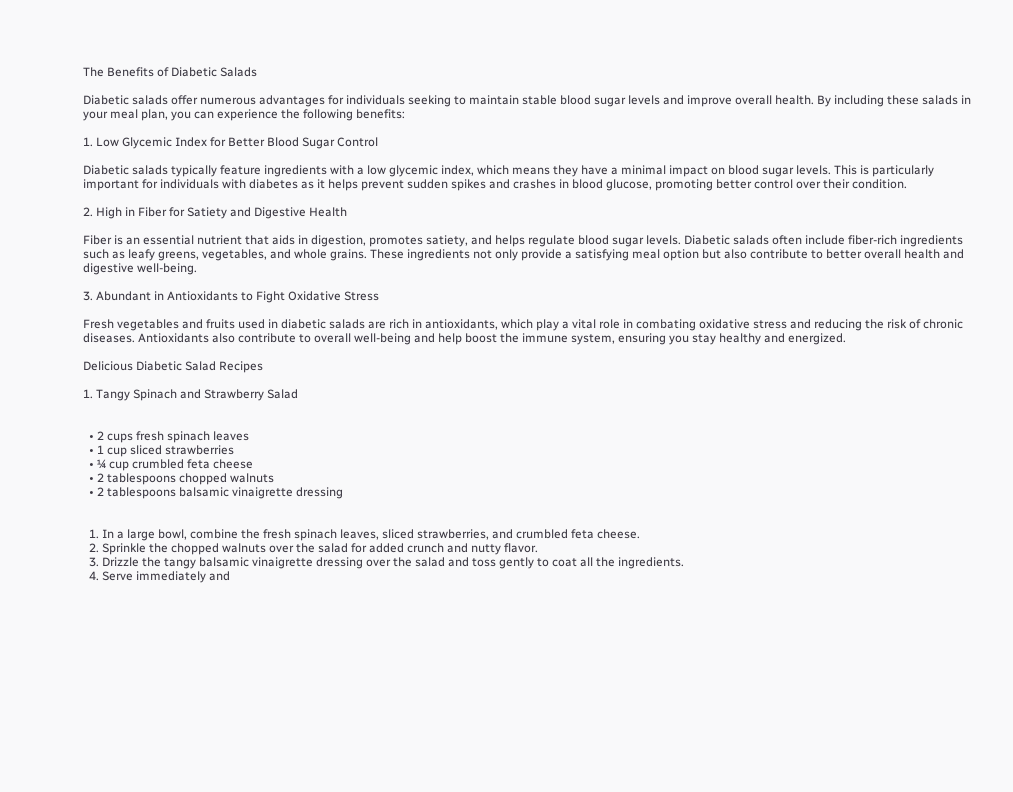The Benefits of Diabetic Salads

Diabetic salads offer numerous advantages for individuals seeking to maintain stable blood sugar levels and improve overall health. By including these salads in your meal plan, you can experience the following benefits:

1. Low Glycemic Index for Better Blood Sugar Control

Diabetic salads typically feature ingredients with a low glycemic index, which means they have a minimal impact on blood sugar levels. This is particularly important for individuals with diabetes as it helps prevent sudden spikes and crashes in blood glucose, promoting better control over their condition.

2. High in Fiber for Satiety and Digestive Health

Fiber is an essential nutrient that aids in digestion, promotes satiety, and helps regulate blood sugar levels. Diabetic salads often include fiber-rich ingredients such as leafy greens, vegetables, and whole grains. These ingredients not only provide a satisfying meal option but also contribute to better overall health and digestive well-being.

3. Abundant in Antioxidants to Fight Oxidative Stress

Fresh vegetables and fruits used in diabetic salads are rich in antioxidants, which play a vital role in combating oxidative stress and reducing the risk of chronic diseases. Antioxidants also contribute to overall well-being and help boost the immune system, ensuring you stay healthy and energized.

Delicious Diabetic Salad Recipes

1. Tangy Spinach and Strawberry Salad


  • 2 cups fresh spinach leaves
  • 1 cup sliced strawberries
  • ¼ cup crumbled feta cheese
  • 2 tablespoons chopped walnuts
  • 2 tablespoons balsamic vinaigrette dressing


  1. In a large bowl, combine the fresh spinach leaves, sliced strawberries, and crumbled feta cheese.
  2. Sprinkle the chopped walnuts over the salad for added crunch and nutty flavor.
  3. Drizzle the tangy balsamic vinaigrette dressing over the salad and toss gently to coat all the ingredients.
  4. Serve immediately and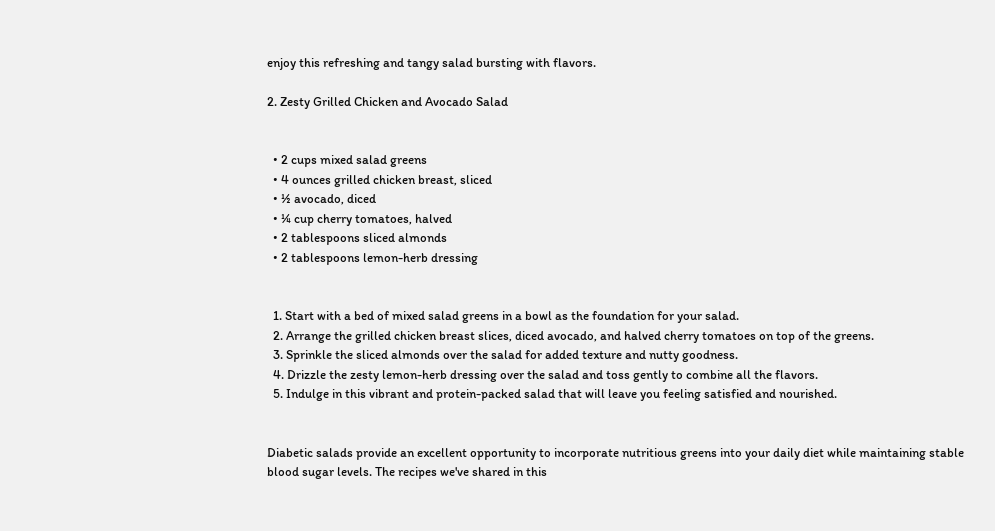enjoy this refreshing and tangy salad bursting with flavors.

2. Zesty Grilled Chicken and Avocado Salad


  • 2 cups mixed salad greens
  • 4 ounces grilled chicken breast, sliced
  • ½ avocado, diced
  • ¼ cup cherry tomatoes, halved
  • 2 tablespoons sliced almonds
  • 2 tablespoons lemon-herb dressing


  1. Start with a bed of mixed salad greens in a bowl as the foundation for your salad.
  2. Arrange the grilled chicken breast slices, diced avocado, and halved cherry tomatoes on top of the greens.
  3. Sprinkle the sliced almonds over the salad for added texture and nutty goodness.
  4. Drizzle the zesty lemon-herb dressing over the salad and toss gently to combine all the flavors.
  5. Indulge in this vibrant and protein-packed salad that will leave you feeling satisfied and nourished.


Diabetic salads provide an excellent opportunity to incorporate nutritious greens into your daily diet while maintaining stable blood sugar levels. The recipes we've shared in this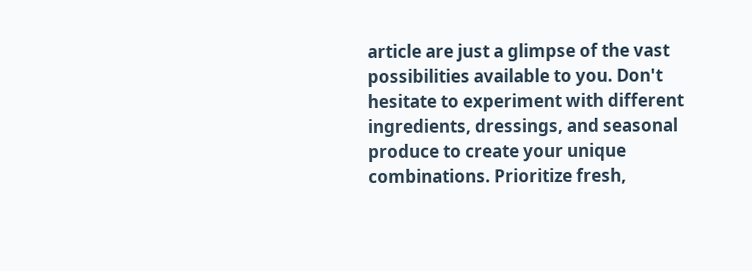article are just a glimpse of the vast possibilities available to you. Don't hesitate to experiment with different ingredients, dressings, and seasonal produce to create your unique combinations. Prioritize fresh,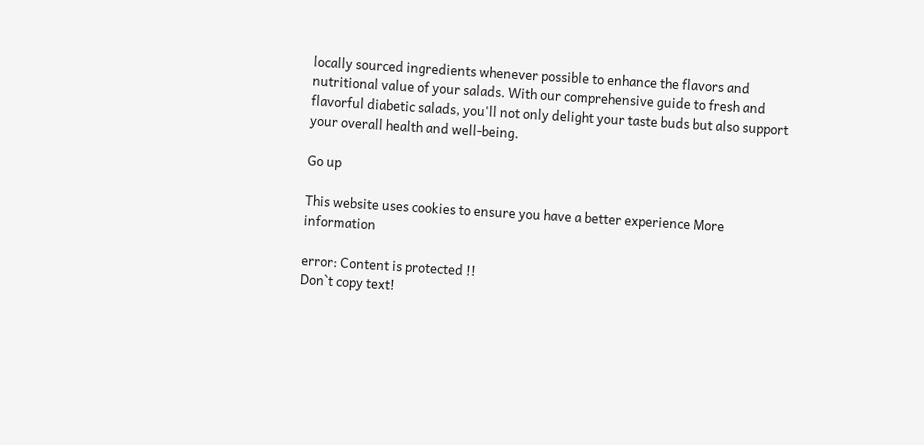locally sourced ingredients whenever possible to enhance the flavors and nutritional value of your salads. With our comprehensive guide to fresh and flavorful diabetic salads, you'll not only delight your taste buds but also support your overall health and well-being.

Go up

This website uses cookies to ensure you have a better experience More information

error: Content is protected !!
Don`t copy text!